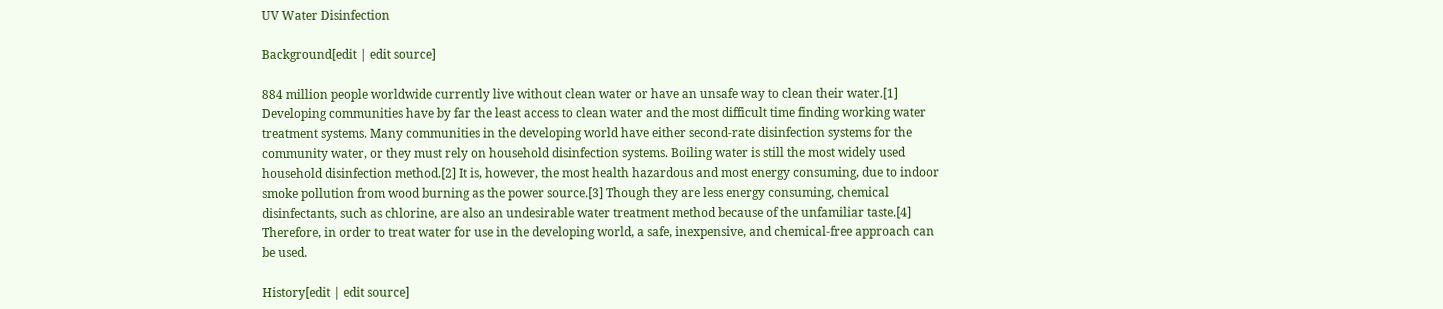UV Water Disinfection

Background[edit | edit source]

884 million people worldwide currently live without clean water or have an unsafe way to clean their water.[1] Developing communities have by far the least access to clean water and the most difficult time finding working water treatment systems. Many communities in the developing world have either second-rate disinfection systems for the community water, or they must rely on household disinfection systems. Boiling water is still the most widely used household disinfection method.[2] It is, however, the most health hazardous and most energy consuming, due to indoor smoke pollution from wood burning as the power source.[3] Though they are less energy consuming, chemical disinfectants, such as chlorine, are also an undesirable water treatment method because of the unfamiliar taste.[4] Therefore, in order to treat water for use in the developing world, a safe, inexpensive, and chemical-free approach can be used.

History[edit | edit source]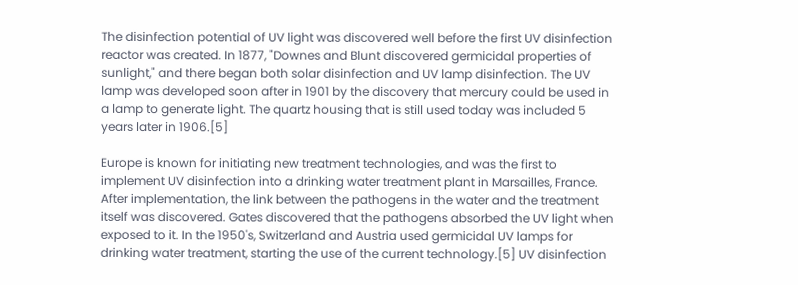The disinfection potential of UV light was discovered well before the first UV disinfection reactor was created. In 1877, "Downes and Blunt discovered germicidal properties of sunlight," and there began both solar disinfection and UV lamp disinfection. The UV lamp was developed soon after in 1901 by the discovery that mercury could be used in a lamp to generate light. The quartz housing that is still used today was included 5 years later in 1906.[5]

Europe is known for initiating new treatment technologies, and was the first to implement UV disinfection into a drinking water treatment plant in Marsailles, France. After implementation, the link between the pathogens in the water and the treatment itself was discovered. Gates discovered that the pathogens absorbed the UV light when exposed to it. In the 1950's, Switzerland and Austria used germicidal UV lamps for drinking water treatment, starting the use of the current technology.[5] UV disinfection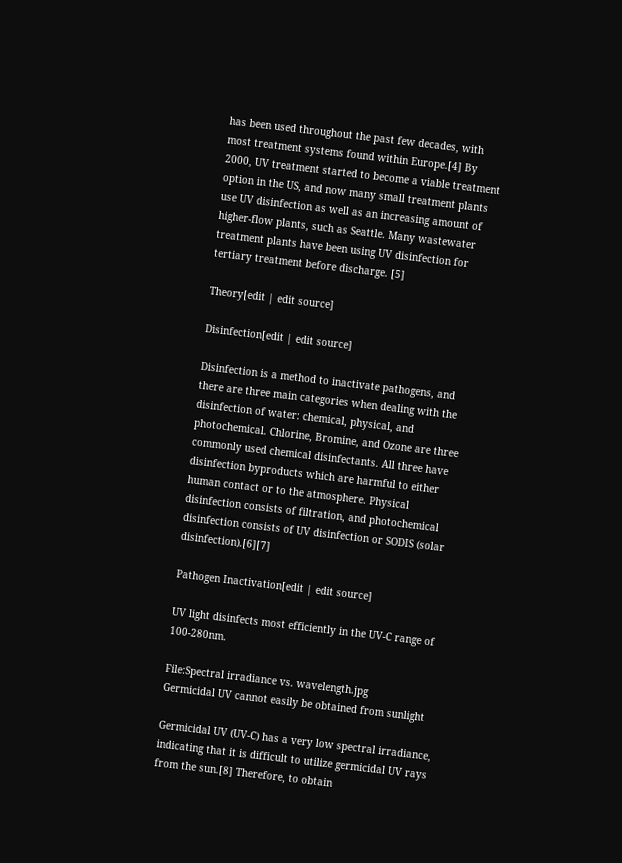has been used throughout the past few decades, with most treatment systems found within Europe.[4] By 2000, UV treatment started to become a viable treatment option in the US, and now many small treatment plants use UV disinfection as well as an increasing amount of higher-flow plants, such as Seattle. Many wastewater treatment plants have been using UV disinfection for tertiary treatment before discharge. [5]

Theory[edit | edit source]

Disinfection[edit | edit source]

Disinfection is a method to inactivate pathogens, and there are three main categories when dealing with the disinfection of water: chemical, physical, and photochemical. Chlorine, Bromine, and Ozone are three commonly used chemical disinfectants. All three have disinfection byproducts which are harmful to either human contact or to the atmosphere. Physical disinfection consists of filtration, and photochemical disinfection consists of UV disinfection or SODIS (solar disinfection).[6][7]

Pathogen Inactivation[edit | edit source]

UV light disinfects most efficiently in the UV-C range of 100-280nm.

File:Spectral irradiance vs. wavelength.jpg
Germicidal UV cannot easily be obtained from sunlight

Germicidal UV (UV-C) has a very low spectral irradiance, indicating that it is difficult to utilize germicidal UV rays from the sun.[8] Therefore, to obtain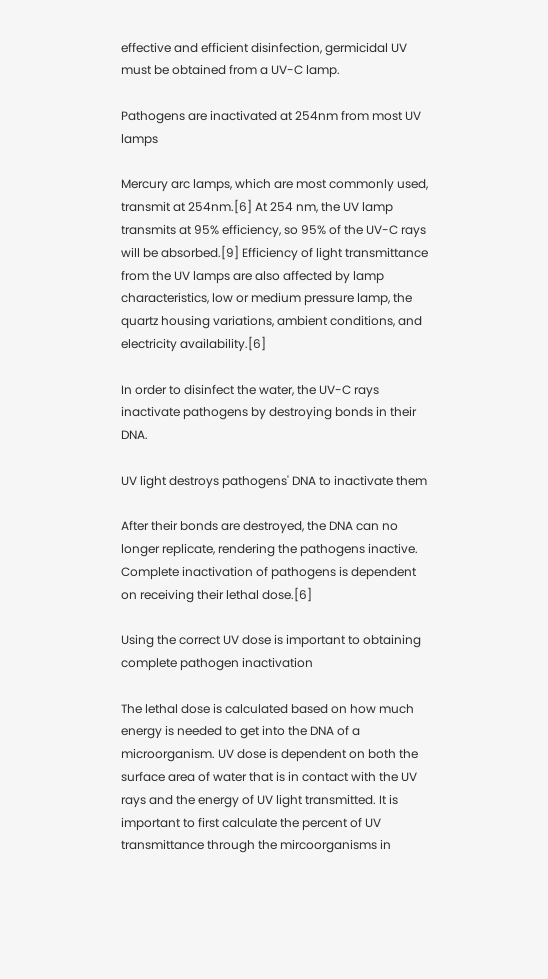effective and efficient disinfection, germicidal UV must be obtained from a UV-C lamp.

Pathogens are inactivated at 254nm from most UV lamps

Mercury arc lamps, which are most commonly used, transmit at 254nm.[6] At 254 nm, the UV lamp transmits at 95% efficiency, so 95% of the UV-C rays will be absorbed.[9] Efficiency of light transmittance from the UV lamps are also affected by lamp characteristics, low or medium pressure lamp, the quartz housing variations, ambient conditions, and electricity availability.[6]

In order to disinfect the water, the UV-C rays inactivate pathogens by destroying bonds in their DNA.

UV light destroys pathogens' DNA to inactivate them

After their bonds are destroyed, the DNA can no longer replicate, rendering the pathogens inactive. Complete inactivation of pathogens is dependent on receiving their lethal dose.[6]

Using the correct UV dose is important to obtaining complete pathogen inactivation

The lethal dose is calculated based on how much energy is needed to get into the DNA of a microorganism. UV dose is dependent on both the surface area of water that is in contact with the UV rays and the energy of UV light transmitted. It is important to first calculate the percent of UV transmittance through the mircoorganisms in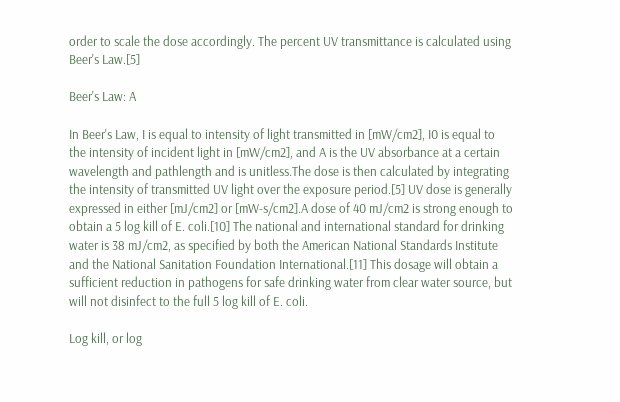order to scale the dose accordingly. The percent UV transmittance is calculated using Beer's Law.[5]

Beer's Law: A

In Beer's Law, I is equal to intensity of light transmitted in [mW/cm2], I0 is equal to the intensity of incident light in [mW/cm2], and A is the UV absorbance at a certain wavelength and pathlength and is unitless.The dose is then calculated by integrating the intensity of transmitted UV light over the exposure period.[5] UV dose is generally expressed in either [mJ/cm2] or [mW-s/cm2].A dose of 40 mJ/cm2 is strong enough to obtain a 5 log kill of E. coli.[10] The national and international standard for drinking water is 38 mJ/cm2, as specified by both the American National Standards Institute and the National Sanitation Foundation International.[11] This dosage will obtain a sufficient reduction in pathogens for safe drinking water from clear water source, but will not disinfect to the full 5 log kill of E. coli.

Log kill, or log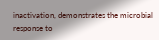inactivation, demonstrates the microbial response to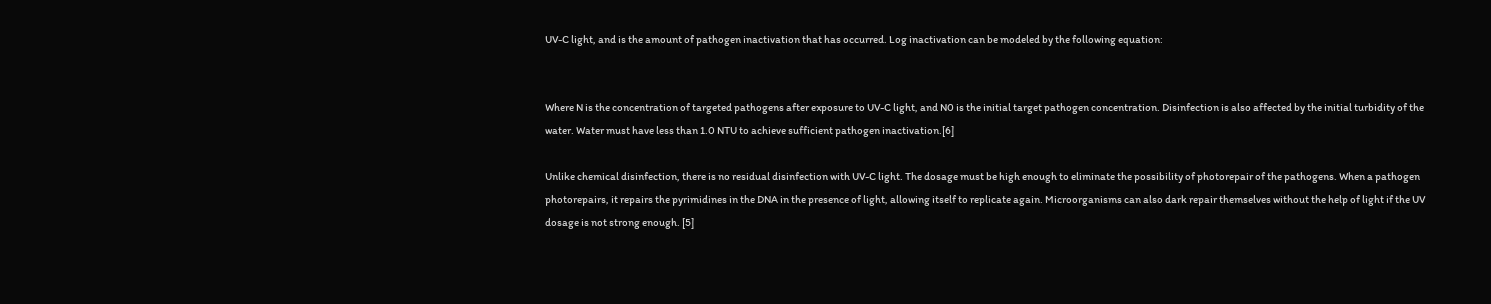UV-C light, and is the amount of pathogen inactivation that has occurred. Log inactivation can be modeled by the following equation:


Where N is the concentration of targeted pathogens after exposure to UV-C light, and N0 is the initial target pathogen concentration. Disinfection is also affected by the initial turbidity of the water. Water must have less than 1.0 NTU to achieve sufficient pathogen inactivation.[6]

Unlike chemical disinfection, there is no residual disinfection with UV-C light. The dosage must be high enough to eliminate the possibility of photorepair of the pathogens. When a pathogen photorepairs, it repairs the pyrimidines in the DNA in the presence of light, allowing itself to replicate again. Microorganisms can also dark repair themselves without the help of light if the UV dosage is not strong enough. [5]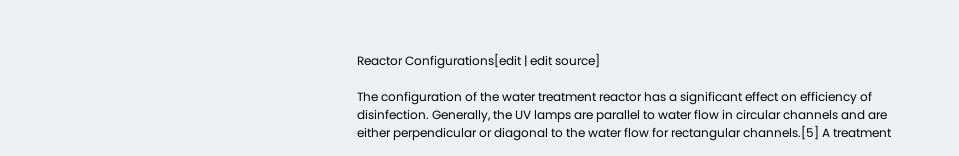Reactor Configurations[edit | edit source]

The configuration of the water treatment reactor has a significant effect on efficiency of disinfection. Generally, the UV lamps are parallel to water flow in circular channels and are either perpendicular or diagonal to the water flow for rectangular channels.[5] A treatment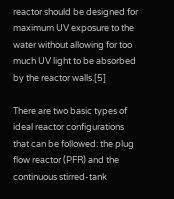reactor should be designed for maximum UV exposure to the water without allowing for too much UV light to be absorbed by the reactor walls.[5]

There are two basic types of ideal reactor configurations that can be followed: the plug flow reactor (PFR) and the continuous stirred-tank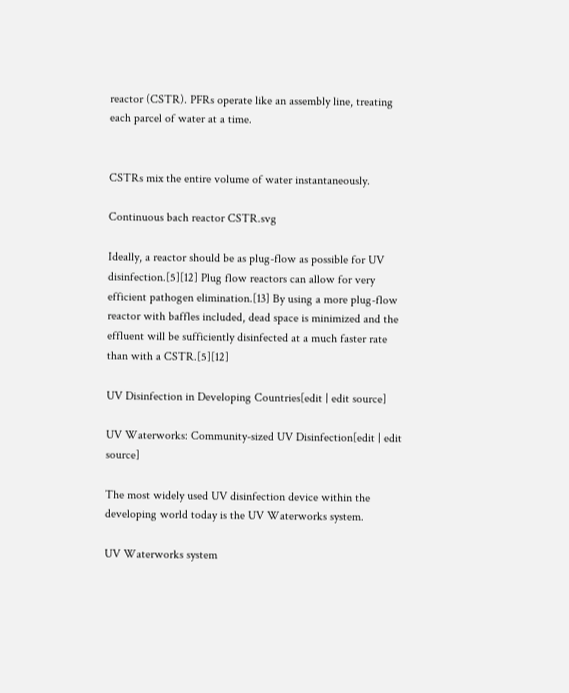reactor (CSTR). PFRs operate like an assembly line, treating each parcel of water at a time.


CSTRs mix the entire volume of water instantaneously.

Continuous bach reactor CSTR.svg

Ideally, a reactor should be as plug-flow as possible for UV disinfection.[5][12] Plug flow reactors can allow for very efficient pathogen elimination.[13] By using a more plug-flow reactor with baffles included, dead space is minimized and the effluent will be sufficiently disinfected at a much faster rate than with a CSTR.[5][12]

UV Disinfection in Developing Countries[edit | edit source]

UV Waterworks: Community-sized UV Disinfection[edit | edit source]

The most widely used UV disinfection device within the developing world today is the UV Waterworks system.

UV Waterworks system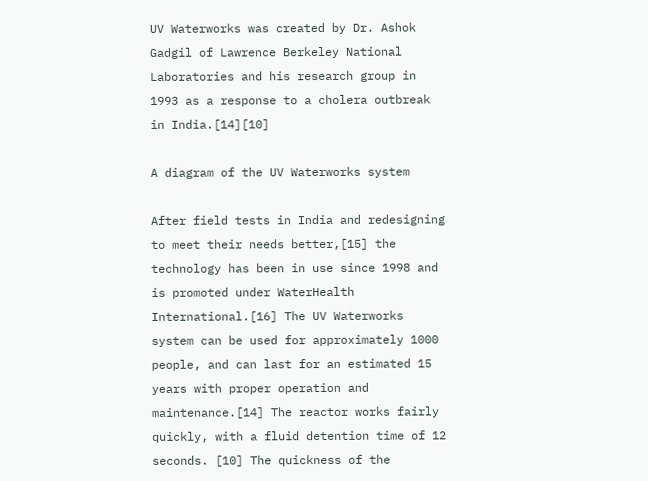UV Waterworks was created by Dr. Ashok Gadgil of Lawrence Berkeley National Laboratories and his research group in 1993 as a response to a cholera outbreak in India.[14][10]

A diagram of the UV Waterworks system

After field tests in India and redesigning to meet their needs better,[15] the technology has been in use since 1998 and is promoted under WaterHealth International.[16] The UV Waterworks system can be used for approximately 1000 people, and can last for an estimated 15 years with proper operation and maintenance.[14] The reactor works fairly quickly, with a fluid detention time of 12 seconds. [10] The quickness of the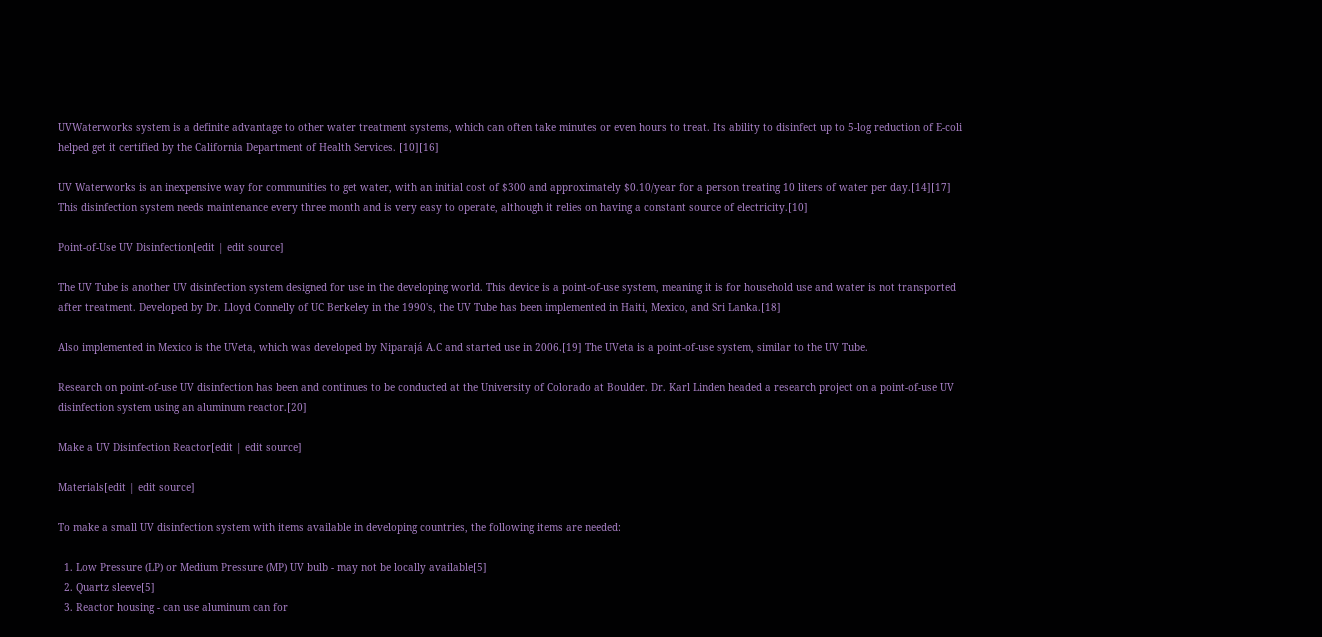UVWaterworks system is a definite advantage to other water treatment systems, which can often take minutes or even hours to treat. Its ability to disinfect up to 5-log reduction of E-coli helped get it certified by the California Department of Health Services. [10][16]

UV Waterworks is an inexpensive way for communities to get water, with an initial cost of $300 and approximately $0.10/year for a person treating 10 liters of water per day.[14][17] This disinfection system needs maintenance every three month and is very easy to operate, although it relies on having a constant source of electricity.[10]

Point-of-Use UV Disinfection[edit | edit source]

The UV Tube is another UV disinfection system designed for use in the developing world. This device is a point-of-use system, meaning it is for household use and water is not transported after treatment. Developed by Dr. Lloyd Connelly of UC Berkeley in the 1990's, the UV Tube has been implemented in Haiti, Mexico, and Sri Lanka.[18]

Also implemented in Mexico is the UVeta, which was developed by Niparajá A.C and started use in 2006.[19] The UVeta is a point-of-use system, similar to the UV Tube.

Research on point-of-use UV disinfection has been and continues to be conducted at the University of Colorado at Boulder. Dr. Karl Linden headed a research project on a point-of-use UV disinfection system using an aluminum reactor.[20]

Make a UV Disinfection Reactor[edit | edit source]

Materials[edit | edit source]

To make a small UV disinfection system with items available in developing countries, the following items are needed:

  1. Low Pressure (LP) or Medium Pressure (MP) UV bulb - may not be locally available[5]
  2. Quartz sleeve[5]
  3. Reactor housing - can use aluminum can for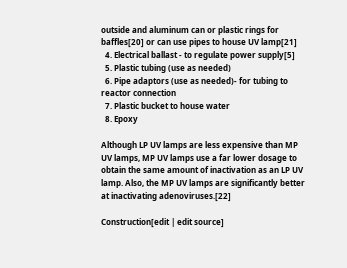outside and aluminum can or plastic rings for baffles[20] or can use pipes to house UV lamp[21]
  4. Electrical ballast - to regulate power supply[5]
  5. Plastic tubing (use as needed)
  6. Pipe adaptors (use as needed)- for tubing to reactor connection
  7. Plastic bucket to house water
  8. Epoxy

Although LP UV lamps are less expensive than MP UV lamps, MP UV lamps use a far lower dosage to obtain the same amount of inactivation as an LP UV lamp. Also, the MP UV lamps are significantly better at inactivating adenoviruses.[22]

Construction[edit | edit source]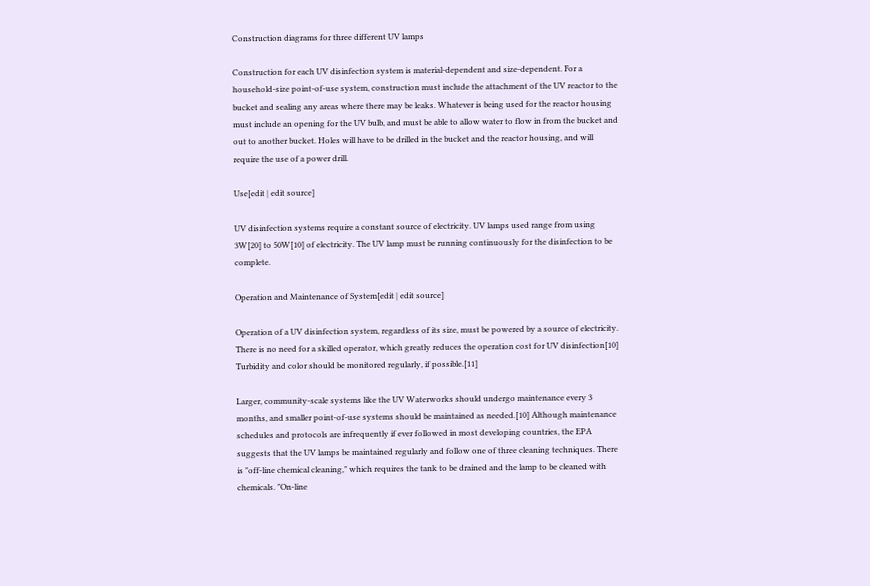Construction diagrams for three different UV lamps

Construction for each UV disinfection system is material-dependent and size-dependent. For a household-size point-of-use system, construction must include the attachment of the UV reactor to the bucket and sealing any areas where there may be leaks. Whatever is being used for the reactor housing must include an opening for the UV bulb, and must be able to allow water to flow in from the bucket and out to another bucket. Holes will have to be drilled in the bucket and the reactor housing, and will require the use of a power drill.

Use[edit | edit source]

UV disinfection systems require a constant source of electricity. UV lamps used range from using 3W[20] to 50W[10] of electricity. The UV lamp must be running continuously for the disinfection to be complete.

Operation and Maintenance of System[edit | edit source]

Operation of a UV disinfection system, regardless of its size, must be powered by a source of electricity. There is no need for a skilled operator, which greatly reduces the operation cost for UV disinfection[10] Turbidity and color should be monitored regularly, if possible.[11]

Larger, community-scale systems like the UV Waterworks should undergo maintenance every 3 months, and smaller point-of-use systems should be maintained as needed.[10] Although maintenance schedules and protocols are infrequently if ever followed in most developing countries, the EPA suggests that the UV lamps be maintained regularly and follow one of three cleaning techniques. There is "off-line chemical cleaning," which requires the tank to be drained and the lamp to be cleaned with chemicals. "On-line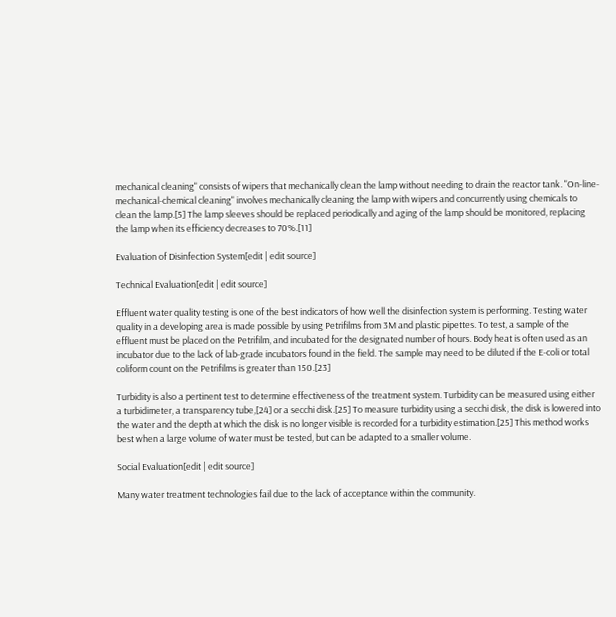mechanical cleaning" consists of wipers that mechanically clean the lamp without needing to drain the reactor tank. "On-line-mechanical-chemical cleaning" involves mechanically cleaning the lamp with wipers and concurrently using chemicals to clean the lamp.[5] The lamp sleeves should be replaced periodically and aging of the lamp should be monitored, replacing the lamp when its efficiency decreases to 70%.[11]

Evaluation of Disinfection System[edit | edit source]

Technical Evaluation[edit | edit source]

Effluent water quality testing is one of the best indicators of how well the disinfection system is performing. Testing water quality in a developing area is made possible by using Petrifilms from 3M and plastic pipettes. To test, a sample of the effluent must be placed on the Petrifilm, and incubated for the designated number of hours. Body heat is often used as an incubator due to the lack of lab-grade incubators found in the field. The sample may need to be diluted if the E-coli or total coliform count on the Petrifilms is greater than 150.[23]

Turbidity is also a pertinent test to determine effectiveness of the treatment system. Turbidity can be measured using either a turbidimeter, a transparency tube,[24] or a secchi disk.[25] To measure turbidity using a secchi disk, the disk is lowered into the water and the depth at which the disk is no longer visible is recorded for a turbidity estimation.[25] This method works best when a large volume of water must be tested, but can be adapted to a smaller volume.

Social Evaluation[edit | edit source]

Many water treatment technologies fail due to the lack of acceptance within the community.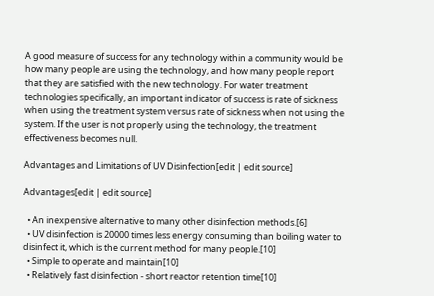A good measure of success for any technology within a community would be how many people are using the technology, and how many people report that they are satisfied with the new technology. For water treatment technologies specifically, an important indicator of success is rate of sickness when using the treatment system versus rate of sickness when not using the system. If the user is not properly using the technology, the treatment effectiveness becomes null.

Advantages and Limitations of UV Disinfection[edit | edit source]

Advantages[edit | edit source]

  • An inexpensive alternative to many other disinfection methods.[6]
  • UV disinfection is 20000 times less energy consuming than boiling water to disinfect it, which is the current method for many people.[10]
  • Simple to operate and maintain[10]
  • Relatively fast disinfection - short reactor retention time[10]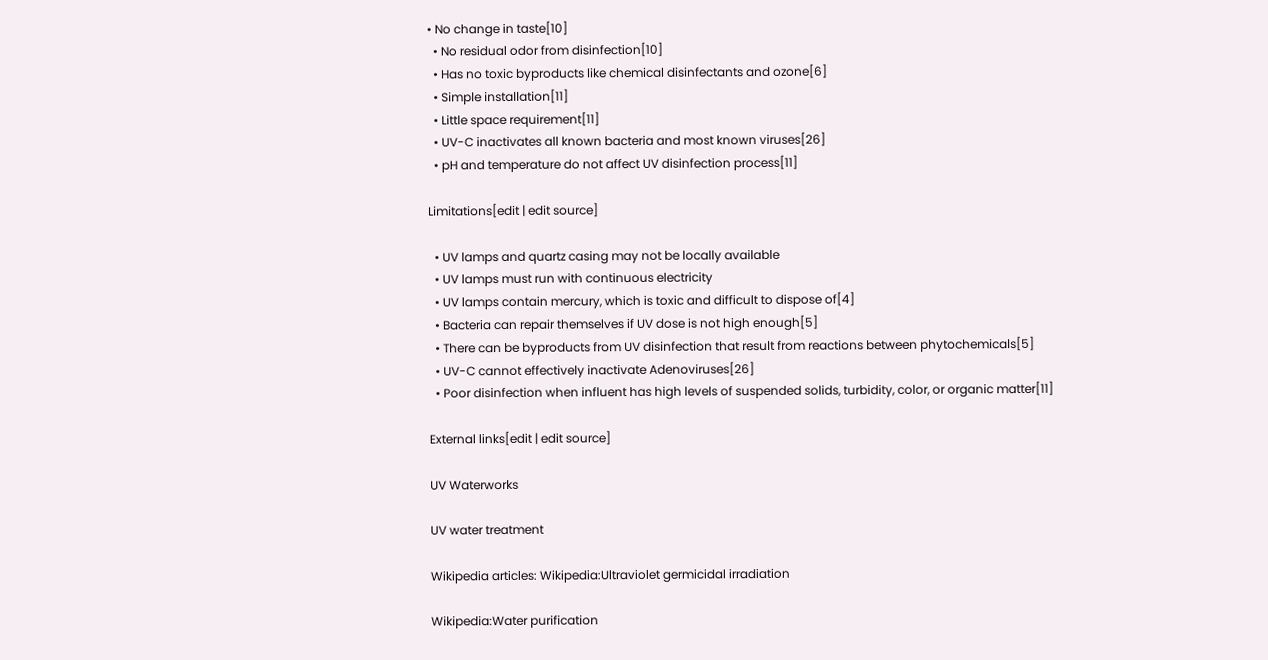• No change in taste[10]
  • No residual odor from disinfection[10]
  • Has no toxic byproducts like chemical disinfectants and ozone[6]
  • Simple installation[11]
  • Little space requirement[11]
  • UV-C inactivates all known bacteria and most known viruses[26]
  • pH and temperature do not affect UV disinfection process[11]

Limitations[edit | edit source]

  • UV lamps and quartz casing may not be locally available
  • UV lamps must run with continuous electricity
  • UV lamps contain mercury, which is toxic and difficult to dispose of[4]
  • Bacteria can repair themselves if UV dose is not high enough[5]
  • There can be byproducts from UV disinfection that result from reactions between phytochemicals[5]
  • UV-C cannot effectively inactivate Adenoviruses[26]
  • Poor disinfection when influent has high levels of suspended solids, turbidity, color, or organic matter[11]

External links[edit | edit source]

UV Waterworks

UV water treatment

Wikipedia articles: Wikipedia:Ultraviolet germicidal irradiation

Wikipedia:Water purification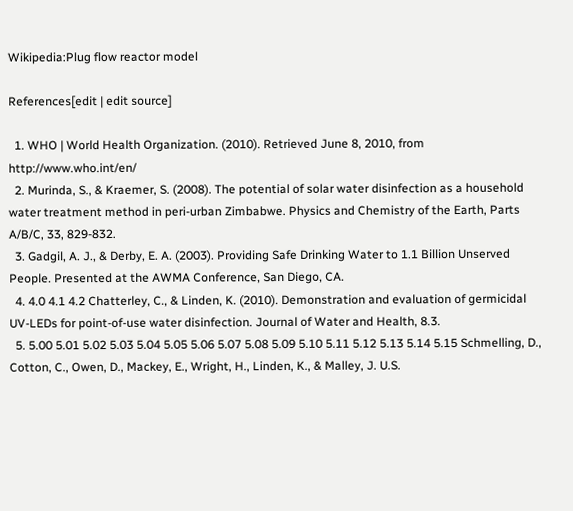Wikipedia:Plug flow reactor model

References[edit | edit source]

  1. WHO | World Health Organization. (2010). Retrieved June 8, 2010, from http://www.who.int/en/
  2. Murinda, S., & Kraemer, S. (2008). The potential of solar water disinfection as a household water treatment method in peri-urban Zimbabwe. Physics and Chemistry of the Earth, Parts A/B/C, 33, 829-832.
  3. Gadgil, A. J., & Derby, E. A. (2003). Providing Safe Drinking Water to 1.1 Billion Unserved People. Presented at the AWMA Conference, San Diego, CA.
  4. 4.0 4.1 4.2 Chatterley, C., & Linden, K. (2010). Demonstration and evaluation of germicidal UV-LEDs for point-of-use water disinfection. Journal of Water and Health, 8.3.
  5. 5.00 5.01 5.02 5.03 5.04 5.05 5.06 5.07 5.08 5.09 5.10 5.11 5.12 5.13 5.14 5.15 Schmelling, D., Cotton, C., Owen, D., Mackey, E., Wright, H., Linden, K., & Malley, J. U.S.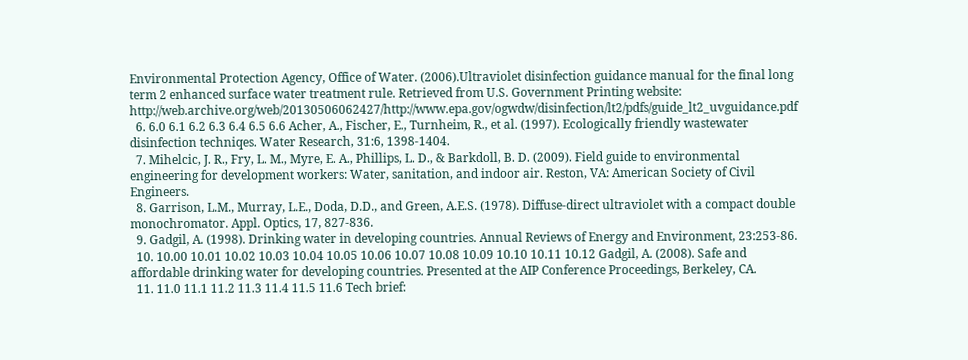Environmental Protection Agency, Office of Water. (2006).Ultraviolet disinfection guidance manual for the final long term 2 enhanced surface water treatment rule. Retrieved from U.S. Government Printing website: http://web.archive.org/web/20130506062427/http://www.epa.gov/ogwdw/disinfection/lt2/pdfs/guide_lt2_uvguidance.pdf
  6. 6.0 6.1 6.2 6.3 6.4 6.5 6.6 Acher, A., Fischer, E., Turnheim, R., et al. (1997). Ecologically friendly wastewater disinfection techniqes. Water Research, 31:6, 1398-1404.
  7. Mihelcic, J. R., Fry, L. M., Myre, E. A., Phillips, L. D., & Barkdoll, B. D. (2009). Field guide to environmental engineering for development workers: Water, sanitation, and indoor air. Reston, VA: American Society of Civil Engineers.
  8. Garrison, L.M., Murray, L.E., Doda, D.D., and Green, A.E.S. (1978). Diffuse-direct ultraviolet with a compact double monochromator. Appl. Optics, 17, 827-836.
  9. Gadgil, A. (1998). Drinking water in developing countries. Annual Reviews of Energy and Environment, 23:253-86.
  10. 10.00 10.01 10.02 10.03 10.04 10.05 10.06 10.07 10.08 10.09 10.10 10.11 10.12 Gadgil, A. (2008). Safe and affordable drinking water for developing countries. Presented at the AIP Conference Proceedings, Berkeley, CA.
  11. 11.0 11.1 11.2 11.3 11.4 11.5 11.6 Tech brief: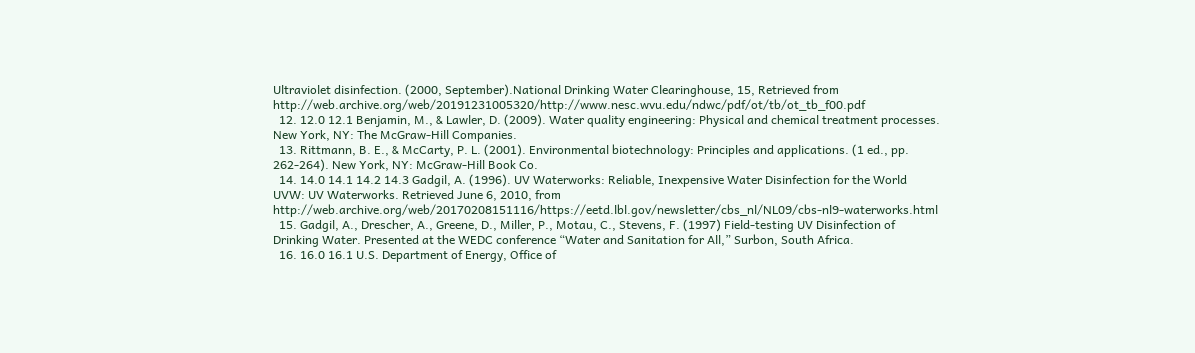Ultraviolet disinfection. (2000, September).National Drinking Water Clearinghouse, 15, Retrieved from http://web.archive.org/web/20191231005320/http://www.nesc.wvu.edu/ndwc/pdf/ot/tb/ot_tb_f00.pdf
  12. 12.0 12.1 Benjamin, M., & Lawler, D. (2009). Water quality engineering: Physical and chemical treatment processes. New York, NY: The McGraw-Hill Companies.
  13. Rittmann, B. E., & McCarty, P. L. (2001). Environmental biotechnology: Principles and applications. (1 ed., pp. 262-264). New York, NY: McGraw-Hill Book Co.
  14. 14.0 14.1 14.2 14.3 Gadgil, A. (1996). UV Waterworks: Reliable, Inexpensive Water Disinfection for the World UVW: UV Waterworks. Retrieved June 6, 2010, from http://web.archive.org/web/20170208151116/https://eetd.lbl.gov/newsletter/cbs_nl/NL09/cbs-nl9-waterworks.html
  15. Gadgil, A., Drescher, A., Greene, D., Miller, P., Motau, C., Stevens, F. (1997) Field-testing UV Disinfection of Drinking Water. Presented at the WEDC conference “Water and Sanitation for All,” Surbon, South Africa.
  16. 16.0 16.1 U.S. Department of Energy, Office of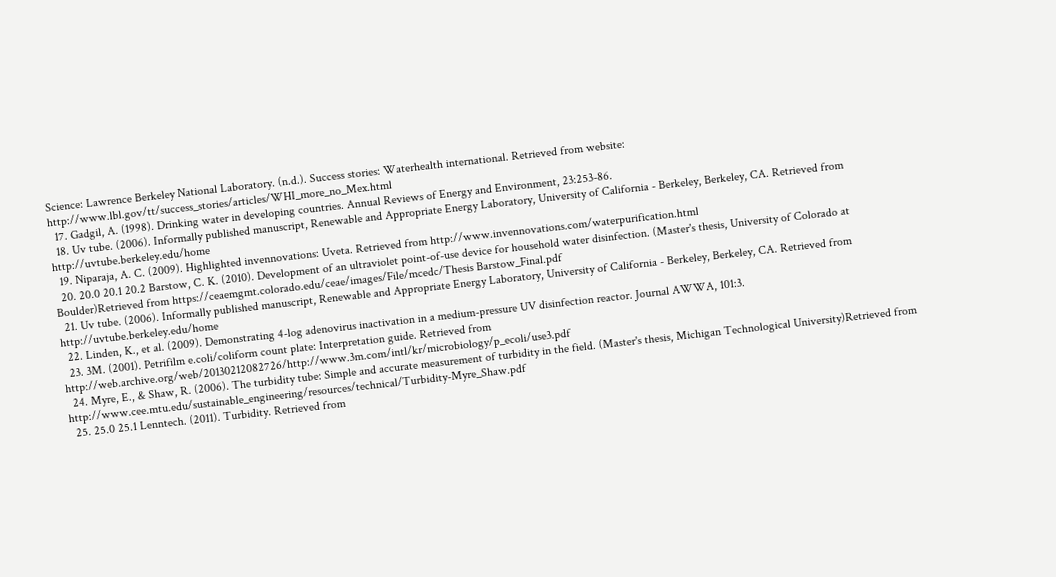Science: Lawrence Berkeley National Laboratory. (n.d.). Success stories: Waterhealth international. Retrieved from website: http://www.lbl.gov/tt/success_stories/articles/WHI_more_no_Mex.html
  17. Gadgil, A. (1998). Drinking water in developing countries. Annual Reviews of Energy and Environment, 23:253-86.
  18. Uv tube. (2006). Informally published manuscript, Renewable and Appropriate Energy Laboratory, University of California - Berkeley, Berkeley, CA. Retrieved from http://uvtube.berkeley.edu/home
  19. Niparaja, A. C. (2009). Highlighted invennovations: Uveta. Retrieved from http://www.invennovations.com/waterpurification.html
  20. 20.0 20.1 20.2 Barstow, C. K. (2010). Development of an ultraviolet point-of-use device for household water disinfection. (Master's thesis, University of Colorado at Boulder)Retrieved from https://ceaemgmt.colorado.edu/ceae/images/File/mcedc/Thesis Barstow_Final.pdf
  21. Uv tube. (2006). Informally published manuscript, Renewable and Appropriate Energy Laboratory, University of California - Berkeley, Berkeley, CA. Retrieved from http://uvtube.berkeley.edu/home
  22. Linden, K., et al. (2009). Demonstrating 4-log adenovirus inactivation in a medium-pressure UV disinfection reactor. Journal AWWA, 101:3.
  23. 3M. (2001). Petrifilm e.coli/coliform count plate: Interpretation guide. Retrieved from http://web.archive.org/web/20130212082726/http://www.3m.com/intl/kr/microbiology/p_ecoli/use3.pdf
  24. Myre, E., & Shaw, R. (2006). The turbidity tube: Simple and accurate measurement of turbidity in the field. (Master's thesis, Michigan Technological University)Retrieved from http://www.cee.mtu.edu/sustainable_engineering/resources/technical/Turbidity-Myre_Shaw.pdf
  25. 25.0 25.1 Lenntech. (2011). Turbidity. Retrieved from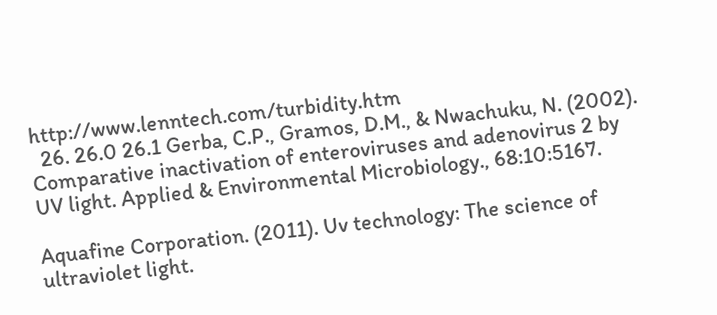http://www.lenntech.com/turbidity.htm
  26. 26.0 26.1 Gerba, C.P., Gramos, D.M., & Nwachuku, N. (2002). Comparative inactivation of enteroviruses and adenovirus 2 by UV light. Applied & Environmental Microbiology., 68:10:5167.

Aquafine Corporation. (2011). Uv technology: The science of ultraviolet light.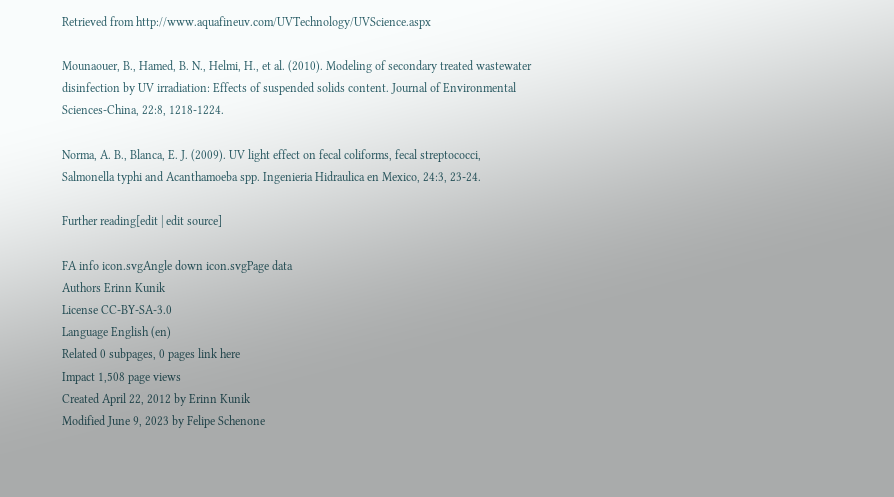Retrieved from http://www.aquafineuv.com/UVTechnology/UVScience.aspx

Mounaouer, B., Hamed, B. N., Helmi, H., et al. (2010). Modeling of secondary treated wastewater disinfection by UV irradiation: Effects of suspended solids content. Journal of Environmental Sciences-China, 22:8, 1218-1224.

Norma, A. B., Blanca, E. J. (2009). UV light effect on fecal coliforms, fecal streptococci, Salmonella typhi and Acanthamoeba spp. Ingenieria Hidraulica en Mexico, 24:3, 23-24.

Further reading[edit | edit source]

FA info icon.svgAngle down icon.svgPage data
Authors Erinn Kunik
License CC-BY-SA-3.0
Language English (en)
Related 0 subpages, 0 pages link here
Impact 1,508 page views
Created April 22, 2012 by Erinn Kunik
Modified June 9, 2023 by Felipe Schenone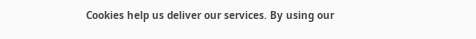Cookies help us deliver our services. By using our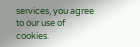services, you agree to our use of cookies.